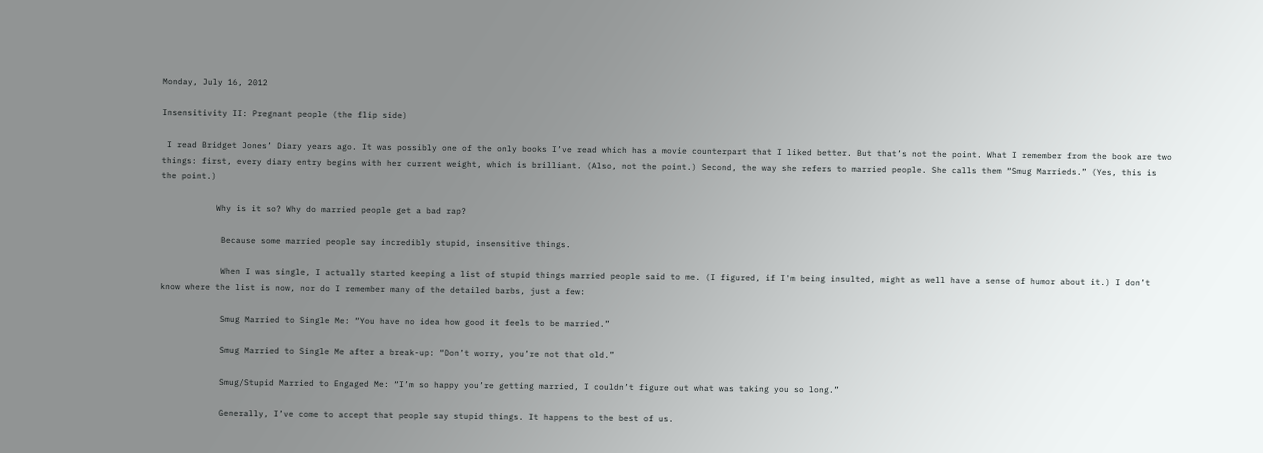Monday, July 16, 2012

Insensitivity II: Pregnant people (the flip side)

 I read Bridget Jones’ Diary years ago. It was possibly one of the only books I’ve read which has a movie counterpart that I liked better. But that’s not the point. What I remember from the book are two things: first, every diary entry begins with her current weight, which is brilliant. (Also, not the point.) Second, the way she refers to married people. She calls them “Smug Marrieds.” (Yes, this is the point.)

           Why is it so? Why do married people get a bad rap?

            Because some married people say incredibly stupid, insensitive things.

            When I was single, I actually started keeping a list of stupid things married people said to me. (I figured, if I'm being insulted, might as well have a sense of humor about it.) I don’t know where the list is now, nor do I remember many of the detailed barbs, just a few:

            Smug Married to Single Me: “You have no idea how good it feels to be married.”

            Smug Married to Single Me after a break-up: “Don’t worry, you’re not that old.”

            Smug/Stupid Married to Engaged Me: “I’m so happy you’re getting married, I couldn’t figure out what was taking you so long.”

            Generally, I’ve come to accept that people say stupid things. It happens to the best of us.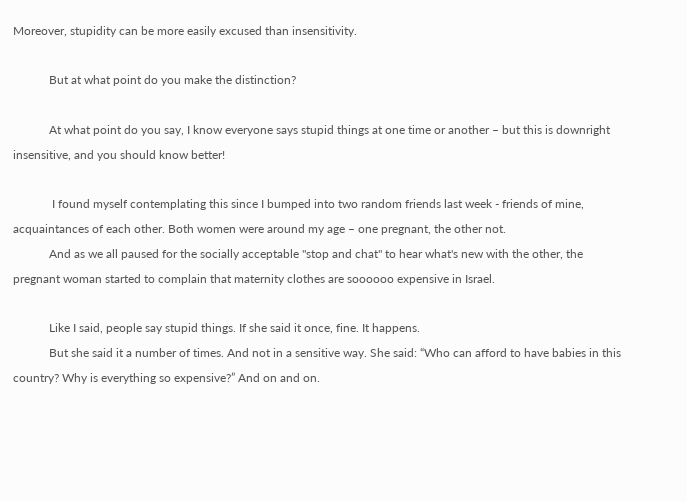Moreover, stupidity can be more easily excused than insensitivity.

            But at what point do you make the distinction?

            At what point do you say, I know everyone says stupid things at one time or another – but this is downright insensitive, and you should know better!

             I found myself contemplating this since I bumped into two random friends last week - friends of mine, acquaintances of each other. Both women were around my age – one pregnant, the other not.
            And as we all paused for the socially acceptable "stop and chat" to hear what's new with the other, the pregnant woman started to complain that maternity clothes are soooooo expensive in Israel.

            Like I said, people say stupid things. If she said it once, fine. It happens.
            But she said it a number of times. And not in a sensitive way. She said: “Who can afford to have babies in this country? Why is everything so expensive?” And on and on.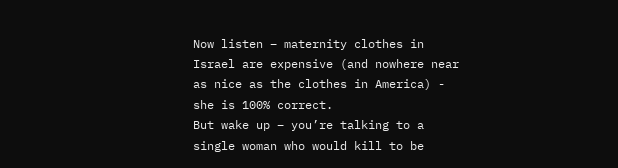Now listen – maternity clothes in Israel are expensive (and nowhere near as nice as the clothes in America) - she is 100% correct.
But wake up – you’re talking to a single woman who would kill to be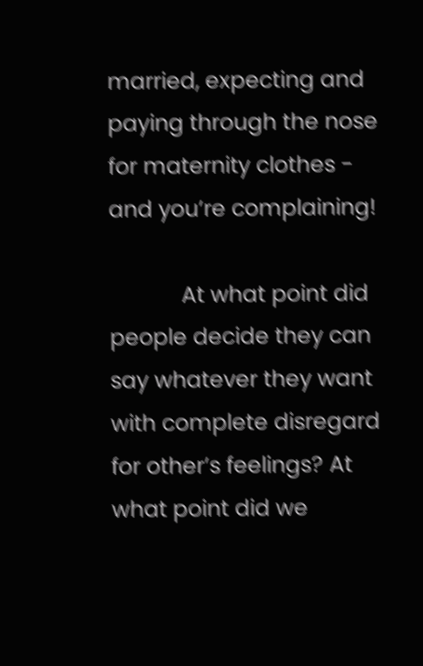married, expecting and paying through the nose for maternity clothes - and you’re complaining!

            At what point did people decide they can say whatever they want with complete disregard for other’s feelings? At what point did we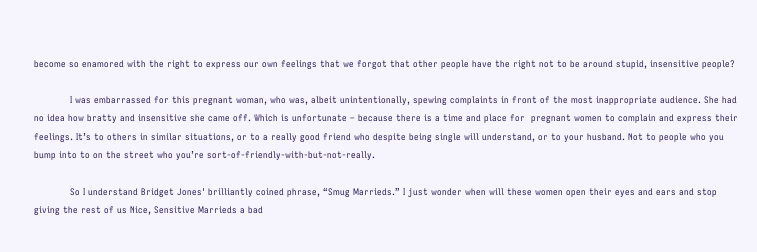become so enamored with the right to express our own feelings that we forgot that other people have the right not to be around stupid, insensitive people?

            I was embarrassed for this pregnant woman, who was, albeit unintentionally, spewing complaints in front of the most inappropriate audience. She had no idea how bratty and insensitive she came off. Which is unfortunate – because there is a time and place for  pregnant women to complain and express their feelings. It’s to others in similar situations, or to a really good friend who despite being single will understand, or to your husband. Not to people who you bump into to on the street who you’re sort-of-friendly-with-but-not-really.

            So I understand Bridget Jones' brilliantly coined phrase, “Smug Marrieds.” I just wonder when will these women open their eyes and ears and stop giving the rest of us Nice, Sensitive Marrieds a bad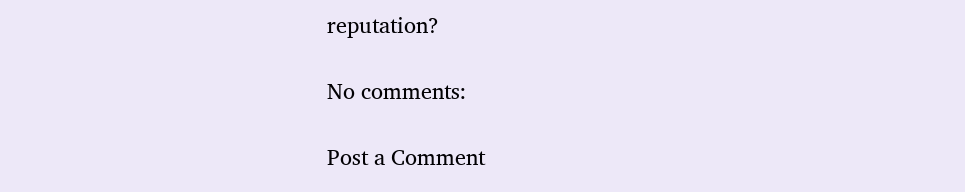reputation?

No comments:

Post a Comment